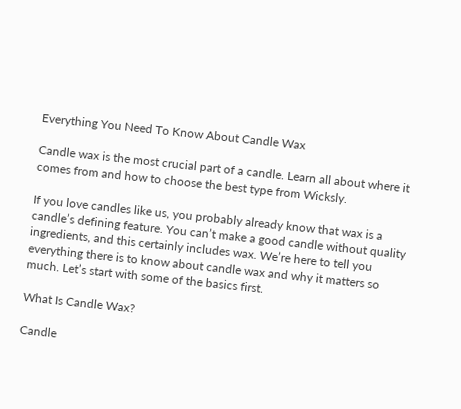Everything You Need To Know About Candle Wax

Candle wax is the most crucial part of a candle. Learn all about where it comes from and how to choose the best type from Wicksly.

If you love candles like us, you probably already know that wax is a candle’s defining feature. You can’t make a good candle without quality ingredients, and this certainly includes wax. We’re here to tell you everything there is to know about candle wax and why it matters so much. Let’s start with some of the basics first.

What Is Candle Wax?

Candle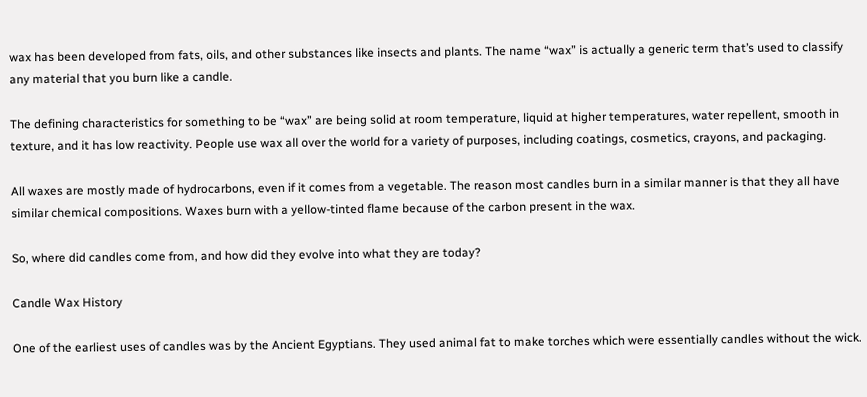wax has been developed from fats, oils, and other substances like insects and plants. The name “wax” is actually a generic term that’s used to classify any material that you burn like a candle.

The defining characteristics for something to be “wax” are being solid at room temperature, liquid at higher temperatures, water repellent, smooth in texture, and it has low reactivity. People use wax all over the world for a variety of purposes, including coatings, cosmetics, crayons, and packaging.

All waxes are mostly made of hydrocarbons, even if it comes from a vegetable. The reason most candles burn in a similar manner is that they all have similar chemical compositions. Waxes burn with a yellow-tinted flame because of the carbon present in the wax.

So, where did candles come from, and how did they evolve into what they are today?

Candle Wax History

One of the earliest uses of candles was by the Ancient Egyptians. They used animal fat to make torches which were essentially candles without the wick.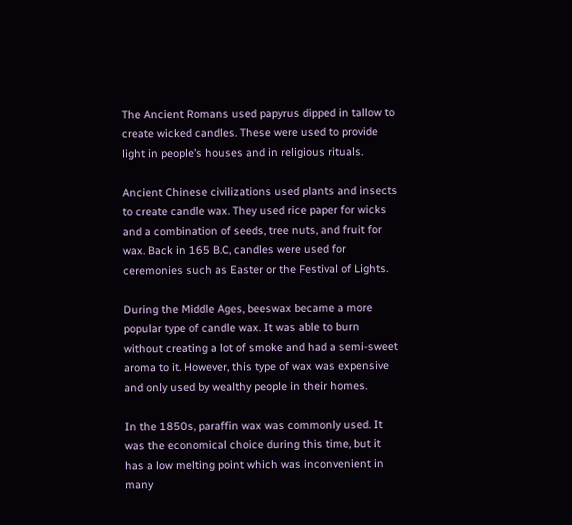The Ancient Romans used papyrus dipped in tallow to create wicked candles. These were used to provide light in people’s houses and in religious rituals.

Ancient Chinese civilizations used plants and insects to create candle wax. They used rice paper for wicks and a combination of seeds, tree nuts, and fruit for wax. Back in 165 B.C, candles were used for ceremonies such as Easter or the Festival of Lights.

During the Middle Ages, beeswax became a more popular type of candle wax. It was able to burn without creating a lot of smoke and had a semi-sweet aroma to it. However, this type of wax was expensive and only used by wealthy people in their homes.

In the 1850s, paraffin wax was commonly used. It was the economical choice during this time, but it has a low melting point which was inconvenient in many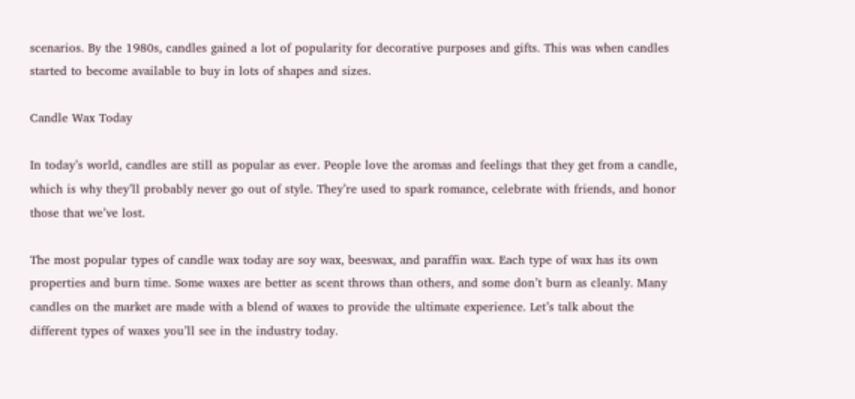scenarios. By the 1980s, candles gained a lot of popularity for decorative purposes and gifts. This was when candles started to become available to buy in lots of shapes and sizes.

Candle Wax Today

In today’s world, candles are still as popular as ever. People love the aromas and feelings that they get from a candle, which is why they’ll probably never go out of style. They’re used to spark romance, celebrate with friends, and honor those that we’ve lost.

The most popular types of candle wax today are soy wax, beeswax, and paraffin wax. Each type of wax has its own properties and burn time. Some waxes are better as scent throws than others, and some don’t burn as cleanly. Many candles on the market are made with a blend of waxes to provide the ultimate experience. Let’s talk about the different types of waxes you’ll see in the industry today.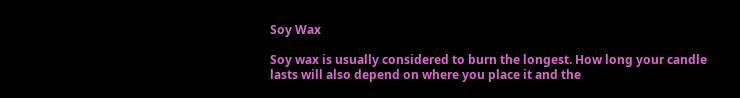Soy Wax

Soy wax is usually considered to burn the longest. How long your candle lasts will also depend on where you place it and the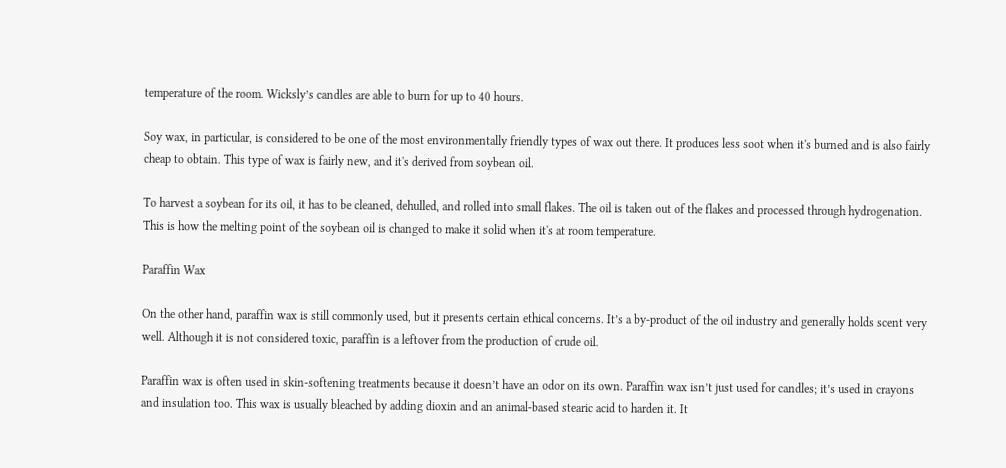temperature of the room. Wicksly’s candles are able to burn for up to 40 hours.

Soy wax, in particular, is considered to be one of the most environmentally friendly types of wax out there. It produces less soot when it's burned and is also fairly cheap to obtain. This type of wax is fairly new, and it's derived from soybean oil.

To harvest a soybean for its oil, it has to be cleaned, dehulled, and rolled into small flakes. The oil is taken out of the flakes and processed through hydrogenation. This is how the melting point of the soybean oil is changed to make it solid when it's at room temperature.

Paraffin Wax

On the other hand, paraffin wax is still commonly used, but it presents certain ethical concerns. It’s a by-product of the oil industry and generally holds scent very well. Although it is not considered toxic, paraffin is a leftover from the production of crude oil.

Paraffin wax is often used in skin-softening treatments because it doesn’t have an odor on its own. Paraffin wax isn’t just used for candles; it’s used in crayons and insulation too. This wax is usually bleached by adding dioxin and an animal-based stearic acid to harden it. It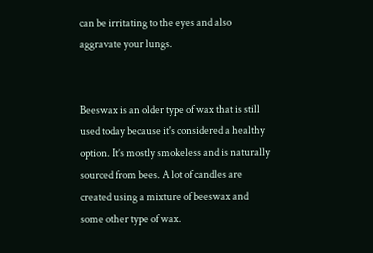can be irritating to the eyes and also aggravate your lungs.


Beeswax is an older type of wax that is still used today because it's considered a healthy option. It’s mostly smokeless and is naturally sourced from bees. A lot of candles are created using a mixture of beeswax and some other type of wax.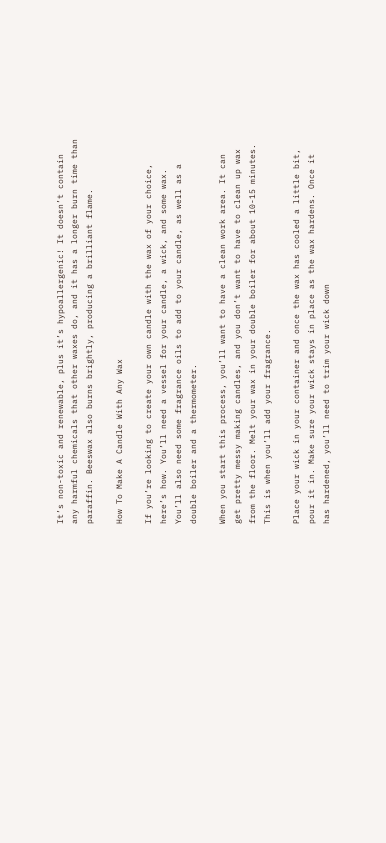It’s non-toxic and renewable, plus it’s hypoallergenic! It doesn’t contain any harmful chemicals that other waxes do, and it has a longer burn time than paraffin. Beeswax also burns brightly, producing a brilliant flame.

How To Make A Candle With Any Wax

If you’re looking to create your own candle with the wax of your choice, here’s how. You’ll need a vessel for your candle, a wick, and some wax. You’ll also need some fragrance oils to add to your candle, as well as a double boiler and a thermometer.

When you start this process, you’ll want to have a clean work area. It can get pretty messy making candles, and you don’t want to have to clean up wax from the floor. Melt your wax in your double boiler for about 10-15 minutes. This is when you’ll add your fragrance.

Place your wick in your container and once the wax has cooled a little bit, pour it in. Make sure your wick stays in place as the wax hardens. Once it has hardened, you’ll need to trim your wick down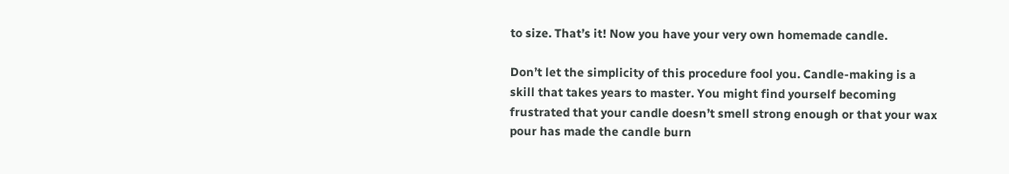to size. That’s it! Now you have your very own homemade candle.

Don’t let the simplicity of this procedure fool you. Candle-making is a skill that takes years to master. You might find yourself becoming frustrated that your candle doesn’t smell strong enough or that your wax pour has made the candle burn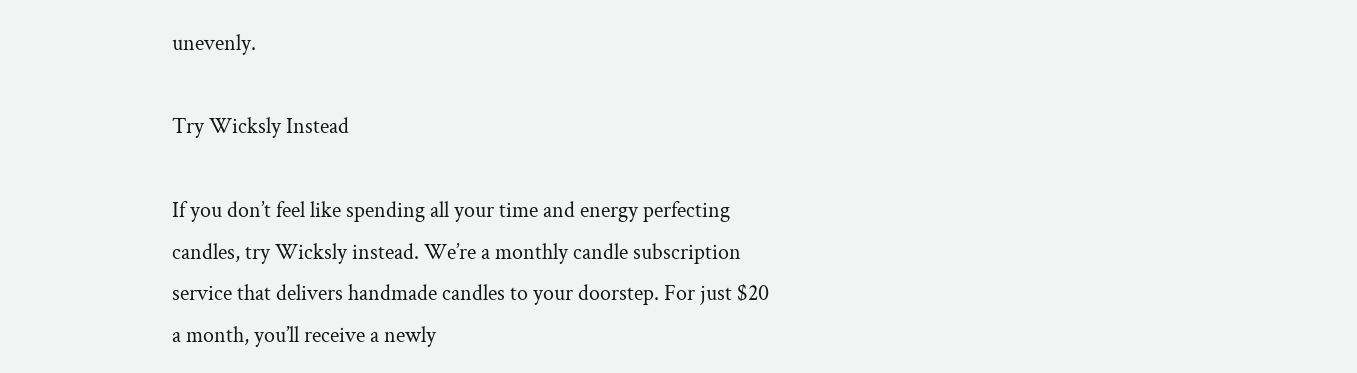unevenly.

Try Wicksly Instead

If you don’t feel like spending all your time and energy perfecting candles, try Wicksly instead. We’re a monthly candle subscription service that delivers handmade candles to your doorstep. For just $20 a month, you’ll receive a newly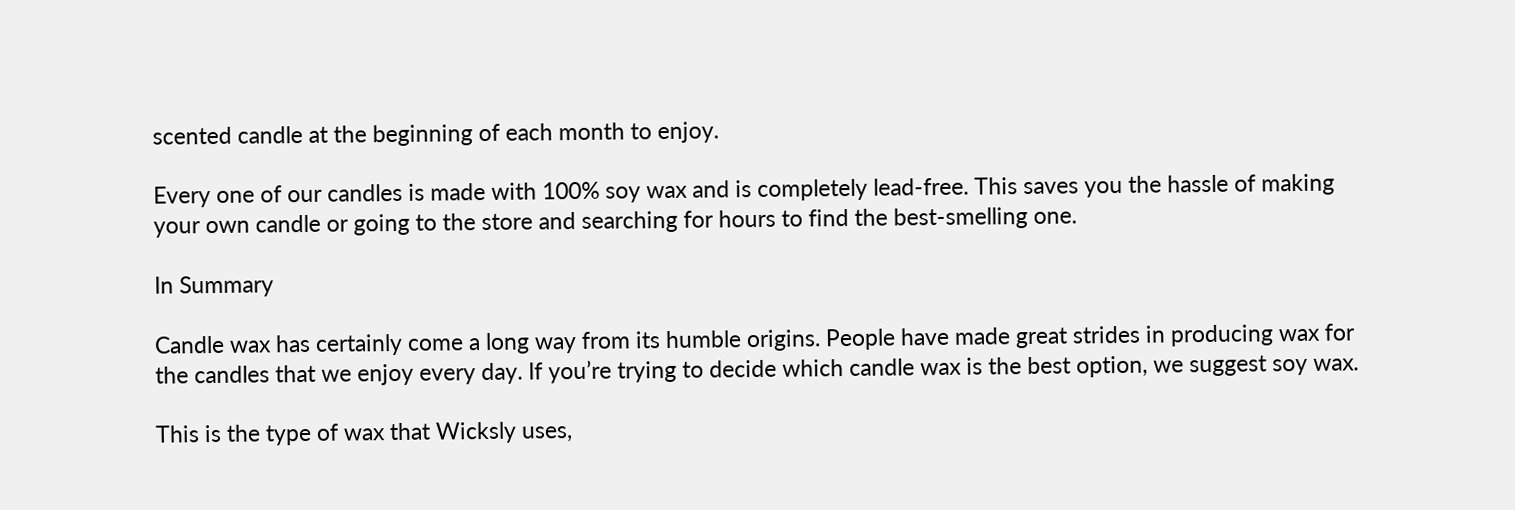scented candle at the beginning of each month to enjoy.

Every one of our candles is made with 100% soy wax and is completely lead-free. This saves you the hassle of making your own candle or going to the store and searching for hours to find the best-smelling one.

In Summary

Candle wax has certainly come a long way from its humble origins. People have made great strides in producing wax for the candles that we enjoy every day. If you’re trying to decide which candle wax is the best option, we suggest soy wax.

This is the type of wax that Wicksly uses,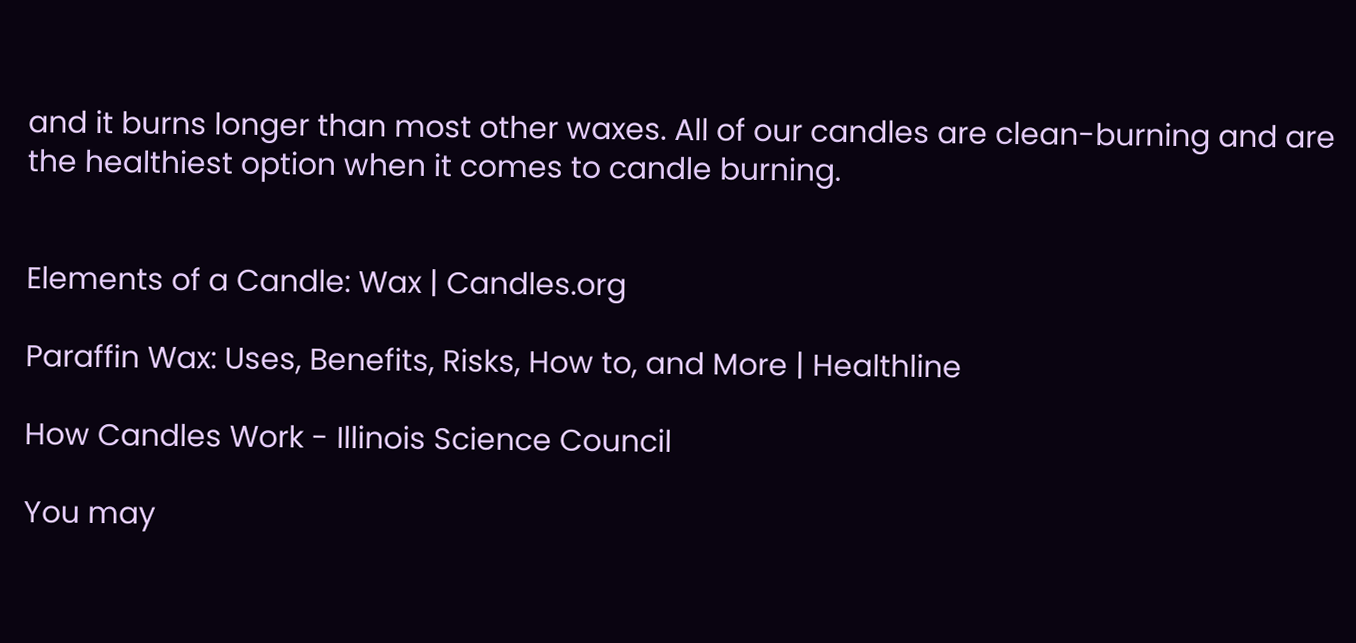and it burns longer than most other waxes. All of our candles are clean-burning and are the healthiest option when it comes to candle burning.


Elements of a Candle: Wax | Candles.org

Paraffin Wax: Uses, Benefits, Risks, How to, and More | Healthline

How Candles Work - Illinois Science Council

You may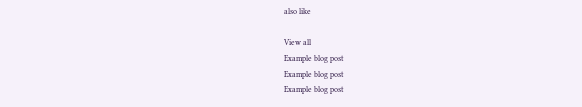also like

View all
Example blog post
Example blog post
Example blog post